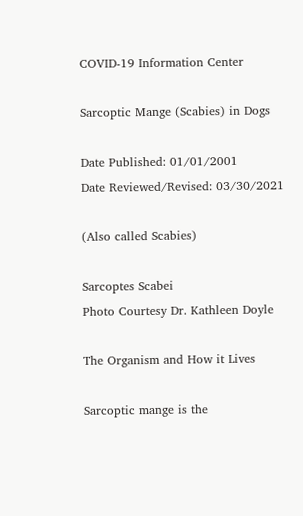COVID-19 Information Center

Sarcoptic Mange (Scabies) in Dogs

Date Published: 01/01/2001
Date Reviewed/Revised: 03/30/2021

(Also called Scabies)

Sarcoptes Scabei
Photo Courtesy Dr. Kathleen Doyle

The Organism and How it Lives

Sarcoptic mange is the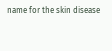name for the skin disease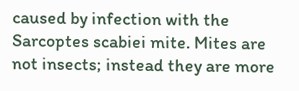caused by infection with the Sarcoptes scabiei mite. Mites are not insects; instead they are more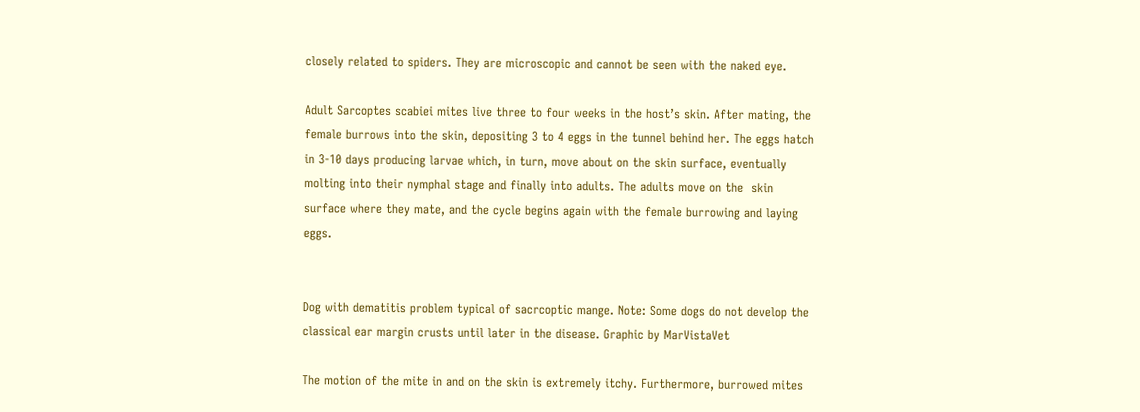closely related to spiders. They are microscopic and cannot be seen with the naked eye.

Adult Sarcoptes scabiei mites live three to four weeks in the host’s skin. After mating, the female burrows into the skin, depositing 3 to 4 eggs in the tunnel behind her. The eggs hatch in 3-10 days producing larvae which, in turn, move about on the skin surface, eventually molting into their nymphal stage and finally into adults. The adults move on the  skin surface where they mate, and the cycle begins again with the female burrowing and laying eggs.


Dog with dematitis problem typical of sacrcoptic mange. Note: Some dogs do not develop the classical ear margin crusts until later in the disease. Graphic by MarVistaVet

The motion of the mite in and on the skin is extremely itchy. Furthermore, burrowed mites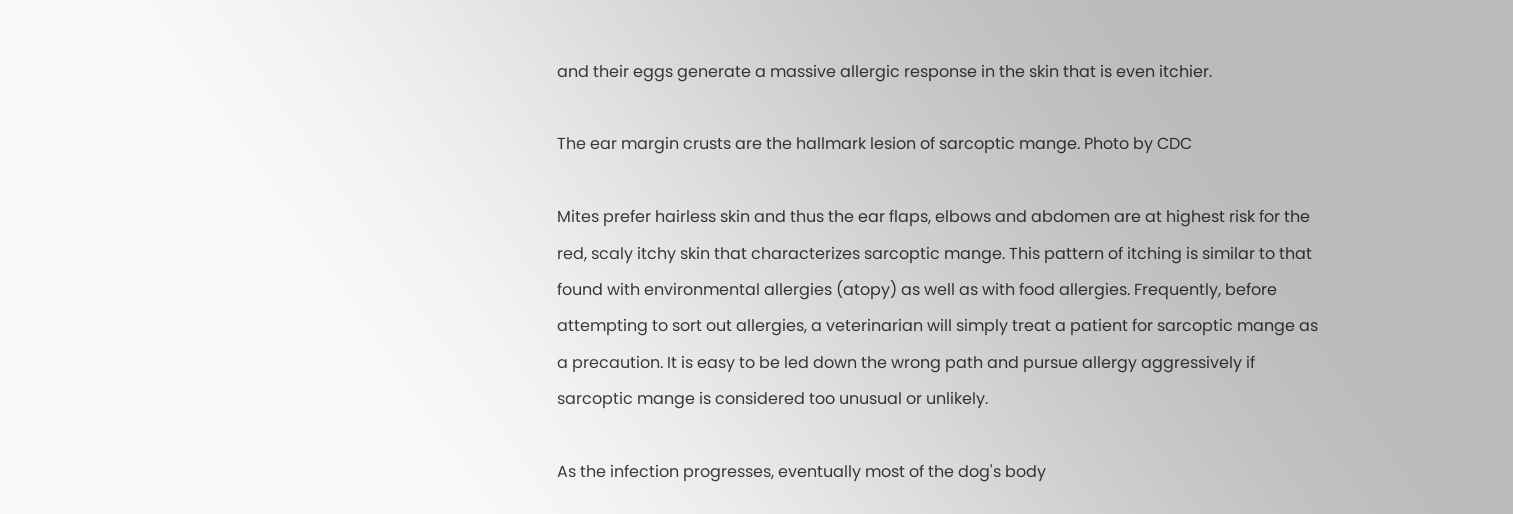and their eggs generate a massive allergic response in the skin that is even itchier.

The ear margin crusts are the hallmark lesion of sarcoptic mange. Photo by CDC

Mites prefer hairless skin and thus the ear flaps, elbows and abdomen are at highest risk for the red, scaly itchy skin that characterizes sarcoptic mange. This pattern of itching is similar to that found with environmental allergies (atopy) as well as with food allergies. Frequently, before attempting to sort out allergies, a veterinarian will simply treat a patient for sarcoptic mange as a precaution. It is easy to be led down the wrong path and pursue allergy aggressively if sarcoptic mange is considered too unusual or unlikely.

As the infection progresses, eventually most of the dog's body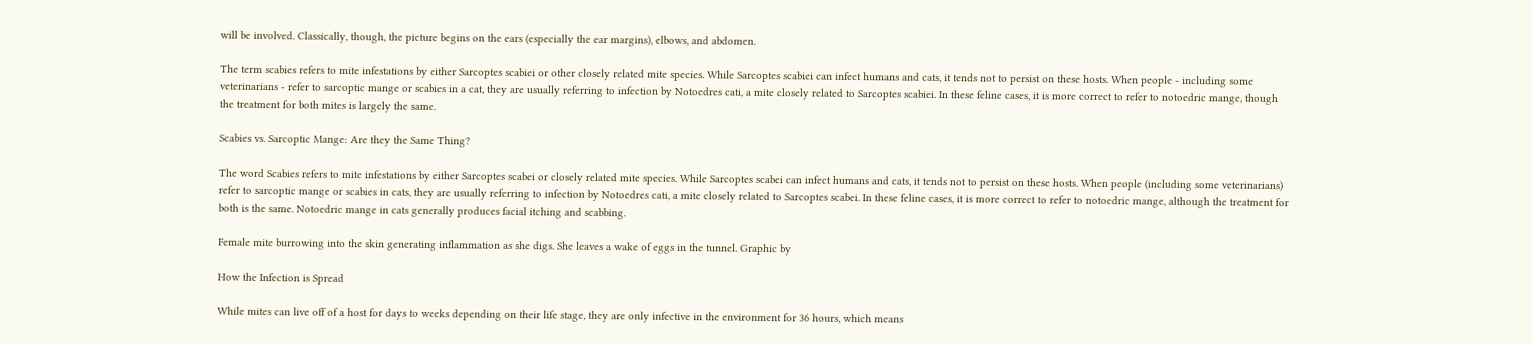will be involved. Classically, though, the picture begins on the ears (especially the ear margins), elbows, and abdomen.

The term scabies refers to mite infestations by either Sarcoptes scabiei or other closely related mite species. While Sarcoptes scabiei can infect humans and cats, it tends not to persist on these hosts. When people - including some veterinarians - refer to sarcoptic mange or scabies in a cat, they are usually referring to infection by Notoedres cati, a mite closely related to Sarcoptes scabiei. In these feline cases, it is more correct to refer to notoedric mange, though the treatment for both mites is largely the same.

Scabies vs. Sarcoptic Mange: Are they the Same Thing?

The word Scabies refers to mite infestations by either Sarcoptes scabei or closely related mite species. While Sarcoptes scabei can infect humans and cats, it tends not to persist on these hosts. When people (including some veterinarians) refer to sarcoptic mange or scabies in cats, they are usually referring to infection by Notoedres cati, a mite closely related to Sarcoptes scabei. In these feline cases, it is more correct to refer to notoedric mange, although the treatment for both is the same. Notoedric mange in cats generally produces facial itching and scabbing.

Female mite burrowing into the skin generating inflammation as she digs. She leaves a wake of eggs in the tunnel. Graphic by

How the Infection is Spread

While mites can live off of a host for days to weeks depending on their life stage, they are only infective in the environment for 36 hours, which means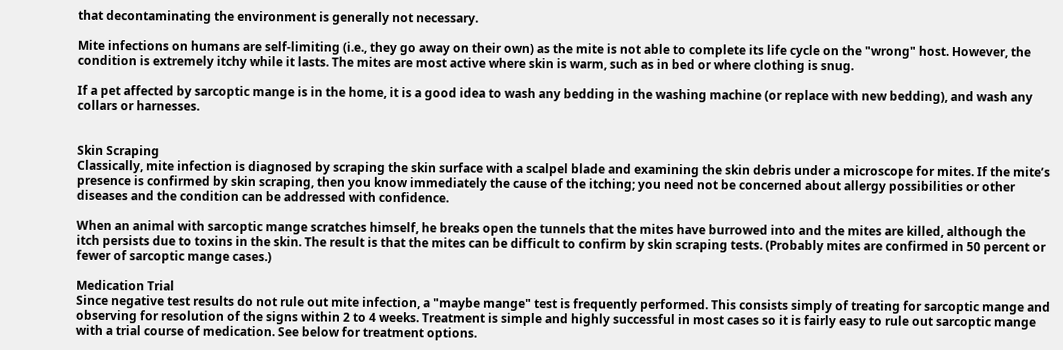that decontaminating the environment is generally not necessary.

Mite infections on humans are self-limiting (i.e., they go away on their own) as the mite is not able to complete its life cycle on the "wrong" host. However, the condition is extremely itchy while it lasts. The mites are most active where skin is warm, such as in bed or where clothing is snug.

If a pet affected by sarcoptic mange is in the home, it is a good idea to wash any bedding in the washing machine (or replace with new bedding), and wash any collars or harnesses.


Skin Scraping
Classically, mite infection is diagnosed by scraping the skin surface with a scalpel blade and examining the skin debris under a microscope for mites. If the mite’s presence is confirmed by skin scraping, then you know immediately the cause of the itching; you need not be concerned about allergy possibilities or other diseases and the condition can be addressed with confidence.

When an animal with sarcoptic mange scratches himself, he breaks open the tunnels that the mites have burrowed into and the mites are killed, although the itch persists due to toxins in the skin. The result is that the mites can be difficult to confirm by skin scraping tests. (Probably mites are confirmed in 50 percent or fewer of sarcoptic mange cases.)

Medication Trial
Since negative test results do not rule out mite infection, a "maybe mange" test is frequently performed. This consists simply of treating for sarcoptic mange and observing for resolution of the signs within 2 to 4 weeks. Treatment is simple and highly successful in most cases so it is fairly easy to rule out sarcoptic mange with a trial course of medication. See below for treatment options.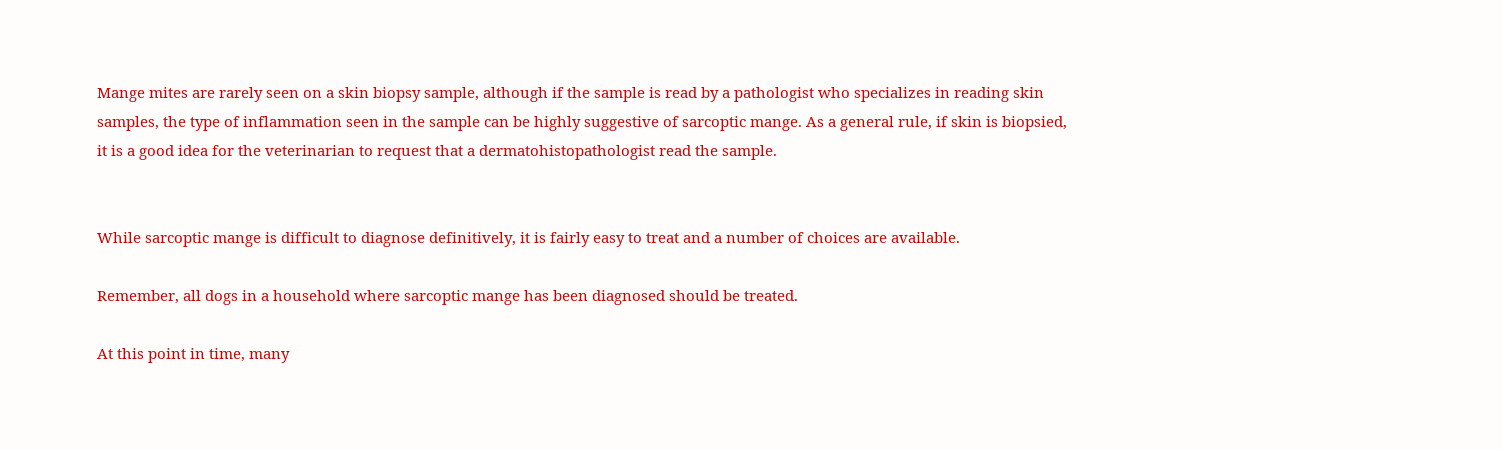Mange mites are rarely seen on a skin biopsy sample, although if the sample is read by a pathologist who specializes in reading skin samples, the type of inflammation seen in the sample can be highly suggestive of sarcoptic mange. As a general rule, if skin is biopsied, it is a good idea for the veterinarian to request that a dermatohistopathologist read the sample.


While sarcoptic mange is difficult to diagnose definitively, it is fairly easy to treat and a number of choices are available.

Remember, all dogs in a household where sarcoptic mange has been diagnosed should be treated.

At this point in time, many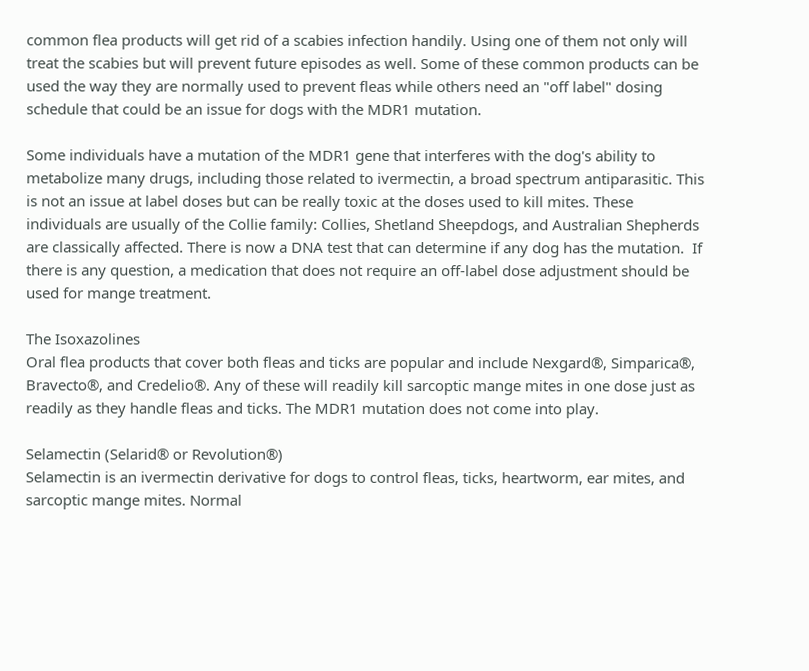common flea products will get rid of a scabies infection handily. Using one of them not only will treat the scabies but will prevent future episodes as well. Some of these common products can be used the way they are normally used to prevent fleas while others need an "off label" dosing schedule that could be an issue for dogs with the MDR1 mutation.

Some individuals have a mutation of the MDR1 gene that interferes with the dog's ability to metabolize many drugs, including those related to ivermectin, a broad spectrum antiparasitic. This is not an issue at label doses but can be really toxic at the doses used to kill mites. These individuals are usually of the Collie family: Collies, Shetland Sheepdogs, and Australian Shepherds are classically affected. There is now a DNA test that can determine if any dog has the mutation.  If there is any question, a medication that does not require an off-label dose adjustment should be used for mange treatment.

The Isoxazolines
Oral flea products that cover both fleas and ticks are popular and include Nexgard®, Simparica®, Bravecto®, and Credelio®. Any of these will readily kill sarcoptic mange mites in one dose just as readily as they handle fleas and ticks. The MDR1 mutation does not come into play.

Selamectin (Selarid® or Revolution®)
Selamectin is an ivermectin derivative for dogs to control fleas, ticks, heartworm, ear mites, and sarcoptic mange mites. Normal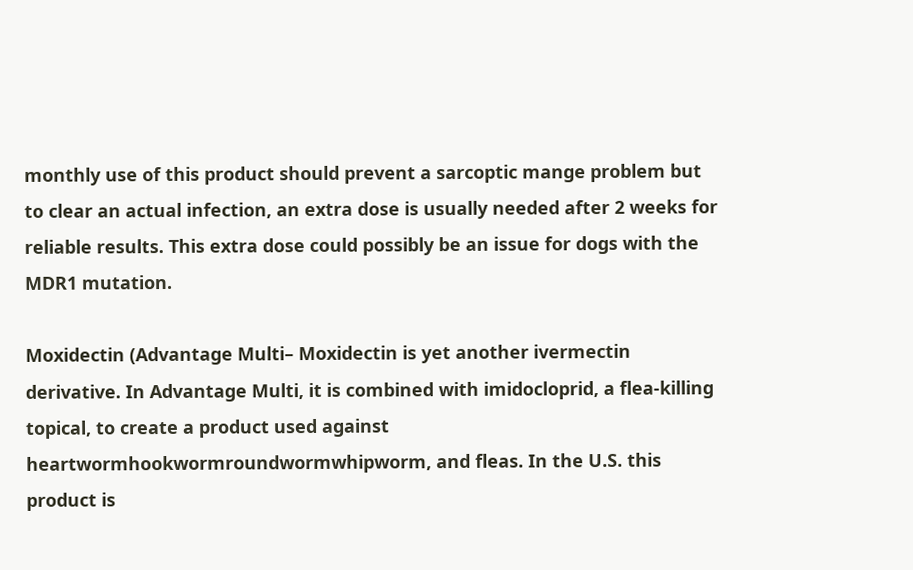monthly use of this product should prevent a sarcoptic mange problem but to clear an actual infection, an extra dose is usually needed after 2 weeks for reliable results. This extra dose could possibly be an issue for dogs with the MDR1 mutation.

Moxidectin (Advantage Multi– Moxidectin is yet another ivermectin derivative. In Advantage Multi, it is combined with imidocloprid, a flea-killing topical, to create a product used against heartwormhookwormroundwormwhipworm, and fleas. In the U.S. this product is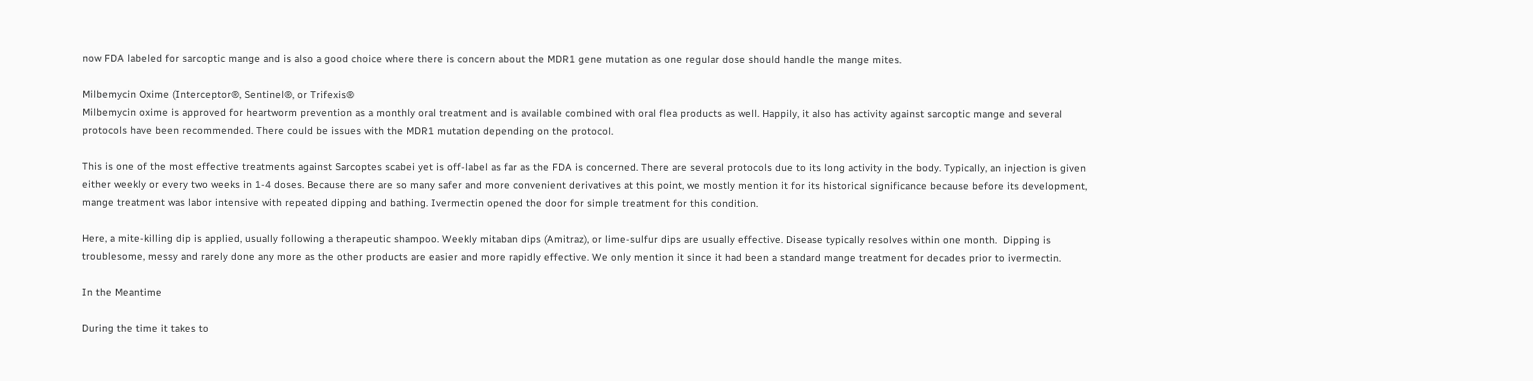now FDA labeled for sarcoptic mange and is also a good choice where there is concern about the MDR1 gene mutation as one regular dose should handle the mange mites.

Milbemycin Oxime (Interceptor®, Sentinel®, or Trifexis®
Milbemycin oxime is approved for heartworm prevention as a monthly oral treatment and is available combined with oral flea products as well. Happily, it also has activity against sarcoptic mange and several protocols have been recommended. There could be issues with the MDR1 mutation depending on the protocol.

This is one of the most effective treatments against Sarcoptes scabei yet is off-label as far as the FDA is concerned. There are several protocols due to its long activity in the body. Typically, an injection is given either weekly or every two weeks in 1-4 doses. Because there are so many safer and more convenient derivatives at this point, we mostly mention it for its historical significance because before its development, mange treatment was labor intensive with repeated dipping and bathing. Ivermectin opened the door for simple treatment for this condition.

Here, a mite-killing dip is applied, usually following a therapeutic shampoo. Weekly mitaban dips (Amitraz), or lime-sulfur dips are usually effective. Disease typically resolves within one month.  Dipping is troublesome, messy and rarely done any more as the other products are easier and more rapidly effective. We only mention it since it had been a standard mange treatment for decades prior to ivermectin.

In the Meantime

During the time it takes to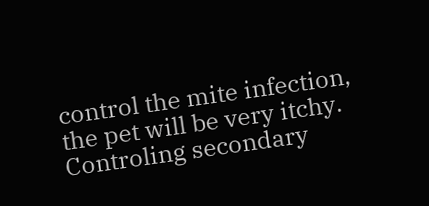control the mite infection, the pet will be very itchy. Controling secondary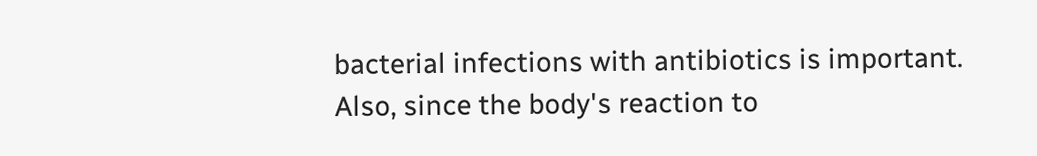bacterial infections with antibiotics is important. Also, since the body's reaction to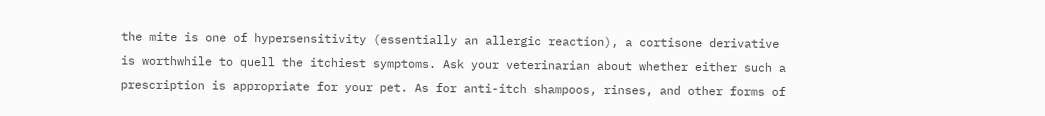the mite is one of hypersensitivity (essentially an allergic reaction), a cortisone derivative is worthwhile to quell the itchiest symptoms. Ask your veterinarian about whether either such a prescription is appropriate for your pet. As for anti-itch shampoos, rinses, and other forms of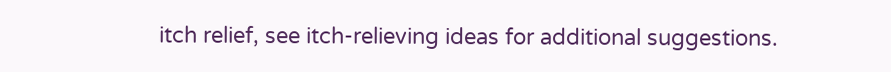itch relief, see itch-relieving ideas for additional suggestions.